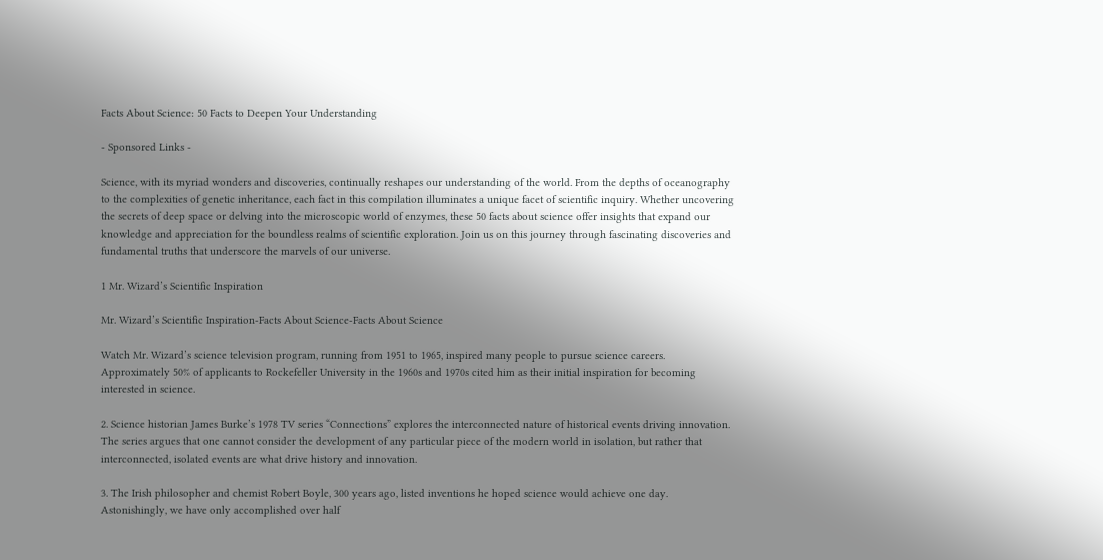Facts About Science: 50 Facts to Deepen Your Understanding

- Sponsored Links -

Science, with its myriad wonders and discoveries, continually reshapes our understanding of the world. From the depths of oceanography to the complexities of genetic inheritance, each fact in this compilation illuminates a unique facet of scientific inquiry. Whether uncovering the secrets of deep space or delving into the microscopic world of enzymes, these 50 facts about science offer insights that expand our knowledge and appreciation for the boundless realms of scientific exploration. Join us on this journey through fascinating discoveries and fundamental truths that underscore the marvels of our universe.

1 Mr. Wizard’s Scientific Inspiration

Mr. Wizard’s Scientific Inspiration-Facts About Science-Facts About Science

Watch Mr. Wizard’s science television program, running from 1951 to 1965, inspired many people to pursue science careers. Approximately 50% of applicants to Rockefeller University in the 1960s and 1970s cited him as their initial inspiration for becoming interested in science.

2. Science historian James Burke’s 1978 TV series “Connections” explores the interconnected nature of historical events driving innovation. The series argues that one cannot consider the development of any particular piece of the modern world in isolation, but rather that interconnected, isolated events are what drive history and innovation.

3. The Irish philosopher and chemist Robert Boyle, 300 years ago, listed inventions he hoped science would achieve one day. Astonishingly, we have only accomplished over half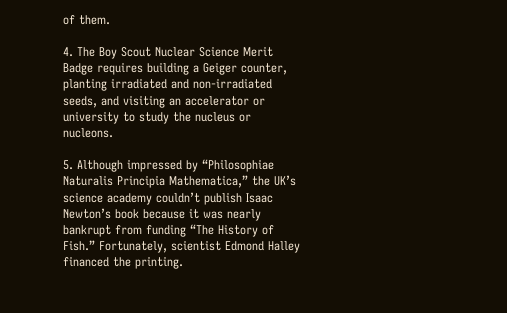of them.

4. The Boy Scout Nuclear Science Merit Badge requires building a Geiger counter, planting irradiated and non-irradiated seeds, and visiting an accelerator or university to study the nucleus or nucleons.

5. Although impressed by “Philosophiae Naturalis Principia Mathematica,” the UK’s science academy couldn’t publish Isaac Newton’s book because it was nearly bankrupt from funding “The History of Fish.” Fortunately, scientist Edmond Halley financed the printing.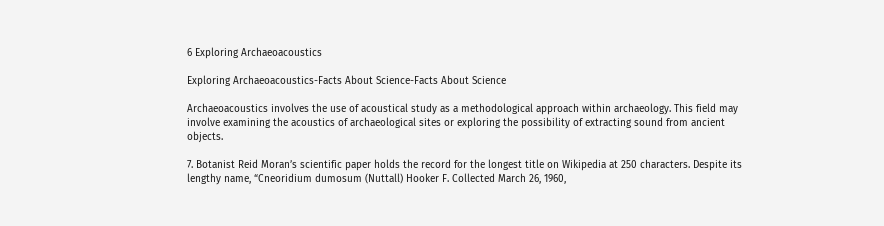6 Exploring Archaeoacoustics

Exploring Archaeoacoustics-Facts About Science-Facts About Science

Archaeoacoustics involves the use of acoustical study as a methodological approach within archaeology. This field may involve examining the acoustics of archaeological sites or exploring the possibility of extracting sound from ancient objects.

7. Botanist Reid Moran’s scientific paper holds the record for the longest title on Wikipedia at 250 characters. Despite its lengthy name, “Cneoridium dumosum (Nuttall) Hooker F. Collected March 26, 1960,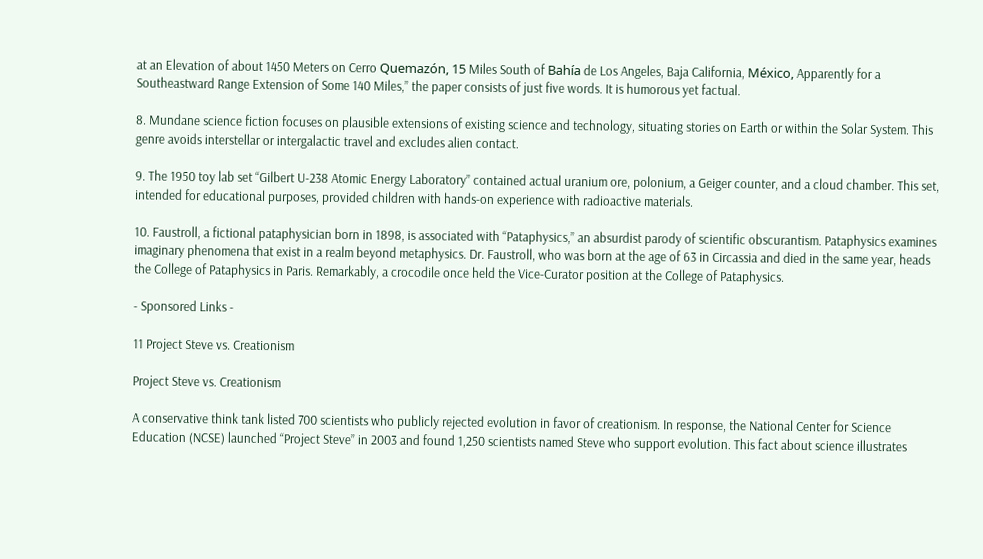at an Elevation of about 1450 Meters on Cerro Quemazón, 15 Miles South of Bahía de Los Angeles, Baja California, México, Apparently for a Southeastward Range Extension of Some 140 Miles,” the paper consists of just five words. It is humorous yet factual.

8. Mundane science fiction focuses on plausible extensions of existing science and technology, situating stories on Earth or within the Solar System. This genre avoids interstellar or intergalactic travel and excludes alien contact.

9. The 1950 toy lab set “Gilbert U-238 Atomic Energy Laboratory” contained actual uranium ore, polonium, a Geiger counter, and a cloud chamber. This set, intended for educational purposes, provided children with hands-on experience with radioactive materials.

10. Faustroll, a fictional pataphysician born in 1898, is associated with “Pataphysics,” an absurdist parody of scientific obscurantism. Pataphysics examines imaginary phenomena that exist in a realm beyond metaphysics. Dr. Faustroll, who was born at the age of 63 in Circassia and died in the same year, heads the College of Pataphysics in Paris. Remarkably, a crocodile once held the Vice-Curator position at the College of Pataphysics.

- Sponsored Links -

11 Project Steve vs. Creationism

Project Steve vs. Creationism

A conservative think tank listed 700 scientists who publicly rejected evolution in favor of creationism. In response, the National Center for Science Education (NCSE) launched “Project Steve” in 2003 and found 1,250 scientists named Steve who support evolution. This fact about science illustrates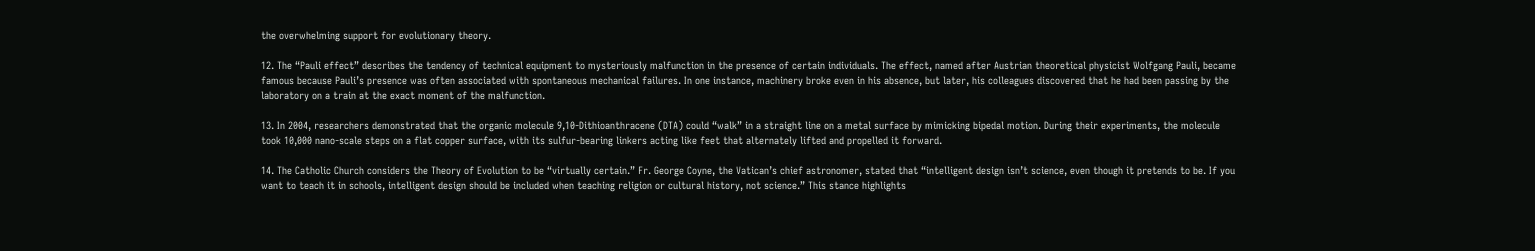the overwhelming support for evolutionary theory.

12. The “Pauli effect” describes the tendency of technical equipment to mysteriously malfunction in the presence of certain individuals. The effect, named after Austrian theoretical physicist Wolfgang Pauli, became famous because Pauli’s presence was often associated with spontaneous mechanical failures. In one instance, machinery broke even in his absence, but later, his colleagues discovered that he had been passing by the laboratory on a train at the exact moment of the malfunction.

13. In 2004, researchers demonstrated that the organic molecule 9,10-Dithioanthracene (DTA) could “walk” in a straight line on a metal surface by mimicking bipedal motion. During their experiments, the molecule took 10,000 nano-scale steps on a flat copper surface, with its sulfur-bearing linkers acting like feet that alternately lifted and propelled it forward.

14. The Catholic Church considers the Theory of Evolution to be “virtually certain.” Fr. George Coyne, the Vatican’s chief astronomer, stated that “intelligent design isn’t science, even though it pretends to be. If you want to teach it in schools, intelligent design should be included when teaching religion or cultural history, not science.” This stance highlights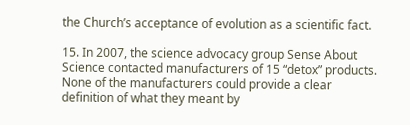the Church’s acceptance of evolution as a scientific fact.

15. In 2007, the science advocacy group Sense About Science contacted manufacturers of 15 “detox” products. None of the manufacturers could provide a clear definition of what they meant by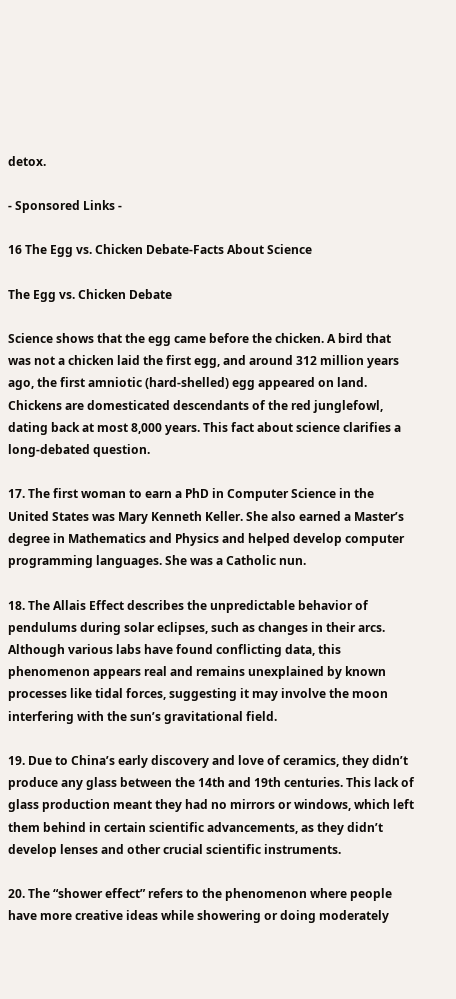detox.

- Sponsored Links -

16 The Egg vs. Chicken Debate-Facts About Science

The Egg vs. Chicken Debate

Science shows that the egg came before the chicken. A bird that was not a chicken laid the first egg, and around 312 million years ago, the first amniotic (hard-shelled) egg appeared on land. Chickens are domesticated descendants of the red junglefowl, dating back at most 8,000 years. This fact about science clarifies a long-debated question.

17. The first woman to earn a PhD in Computer Science in the United States was Mary Kenneth Keller. She also earned a Master’s degree in Mathematics and Physics and helped develop computer programming languages. She was a Catholic nun.

18. The Allais Effect describes the unpredictable behavior of pendulums during solar eclipses, such as changes in their arcs. Although various labs have found conflicting data, this phenomenon appears real and remains unexplained by known processes like tidal forces, suggesting it may involve the moon interfering with the sun’s gravitational field.

19. Due to China’s early discovery and love of ceramics, they didn’t produce any glass between the 14th and 19th centuries. This lack of glass production meant they had no mirrors or windows, which left them behind in certain scientific advancements, as they didn’t develop lenses and other crucial scientific instruments.

20. The “shower effect” refers to the phenomenon where people have more creative ideas while showering or doing moderately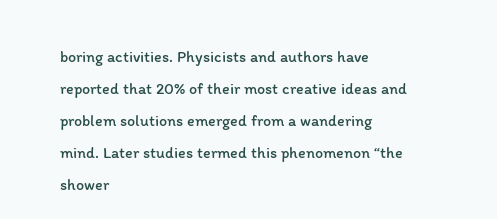boring activities. Physicists and authors have reported that 20% of their most creative ideas and problem solutions emerged from a wandering mind. Later studies termed this phenomenon “the shower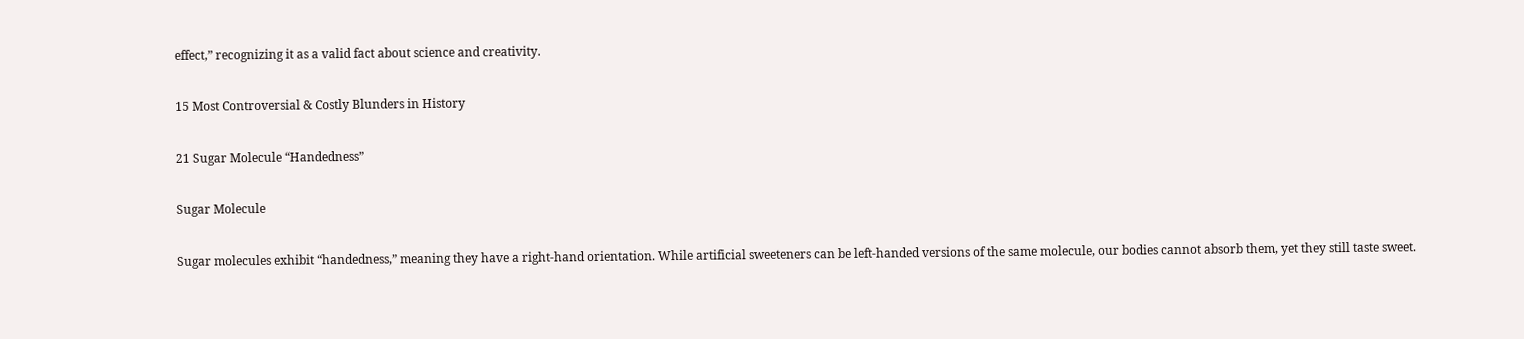effect,” recognizing it as a valid fact about science and creativity.

15 Most Controversial & Costly Blunders in History

21 Sugar Molecule “Handedness”

Sugar Molecule

Sugar molecules exhibit “handedness,” meaning they have a right-hand orientation. While artificial sweeteners can be left-handed versions of the same molecule, our bodies cannot absorb them, yet they still taste sweet.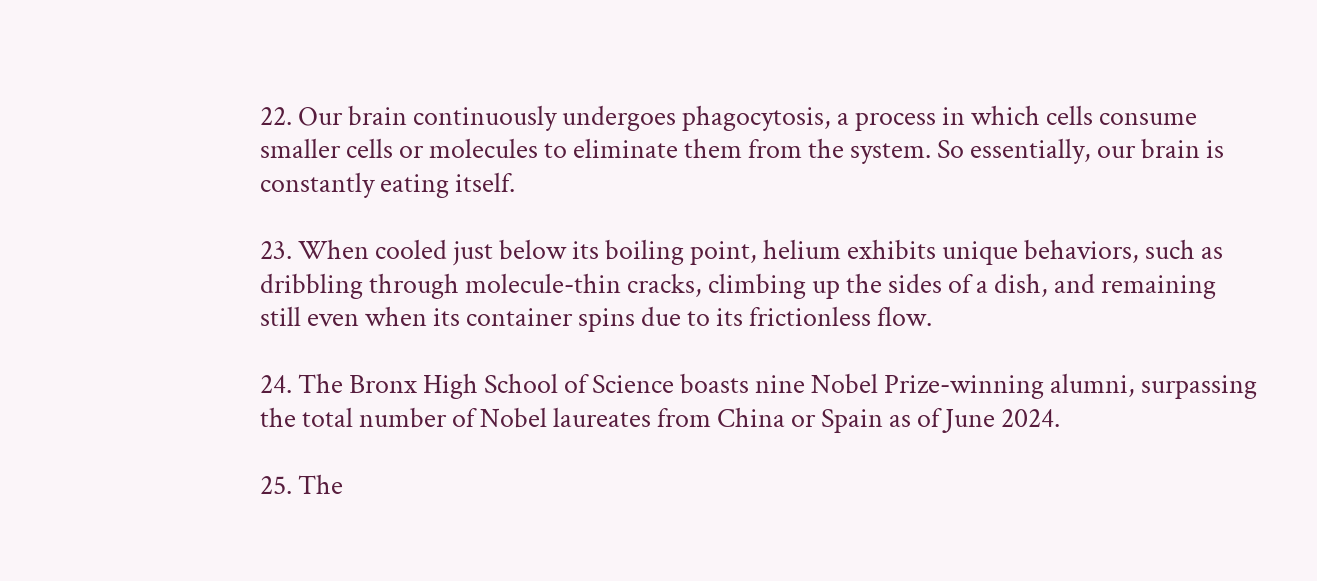22. Our brain continuously undergoes phagocytosis, a process in which cells consume smaller cells or molecules to eliminate them from the system. So essentially, our brain is constantly eating itself.

23. When cooled just below its boiling point, helium exhibits unique behaviors, such as dribbling through molecule-thin cracks, climbing up the sides of a dish, and remaining still even when its container spins due to its frictionless flow.

24. The Bronx High School of Science boasts nine Nobel Prize-winning alumni, surpassing the total number of Nobel laureates from China or Spain as of June 2024.

25. The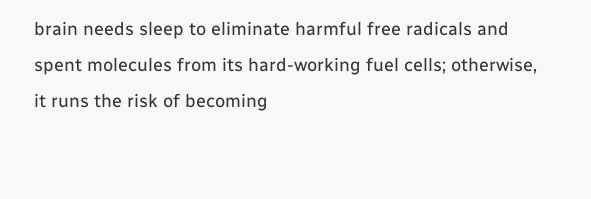brain needs sleep to eliminate harmful free radicals and spent molecules from its hard-working fuel cells; otherwise, it runs the risk of becoming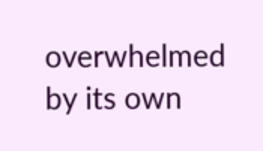overwhelmed by its own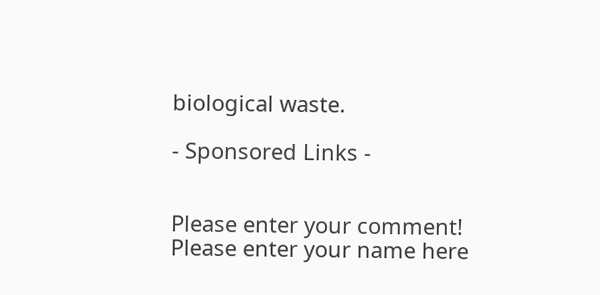biological waste.

- Sponsored Links -


Please enter your comment!
Please enter your name here